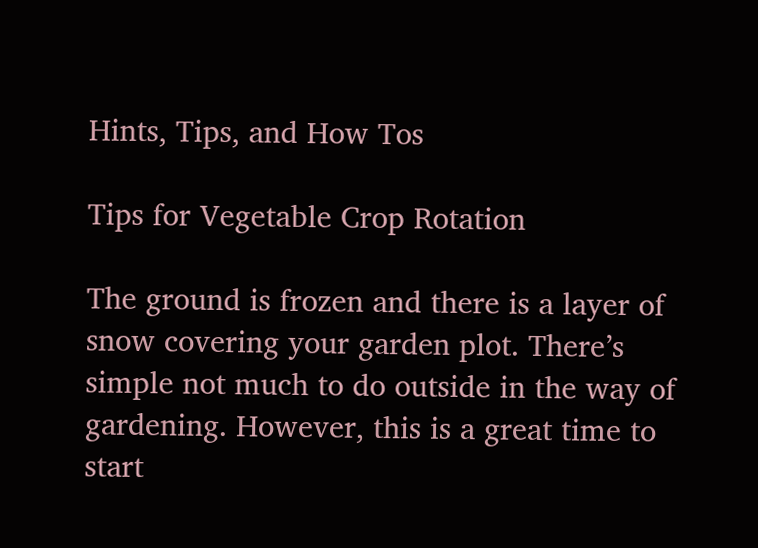Hints, Tips, and How Tos

Tips for Vegetable Crop Rotation

The ground is frozen and there is a layer of snow covering your garden plot. There’s simple not much to do outside in the way of gardening. However, this is a great time to start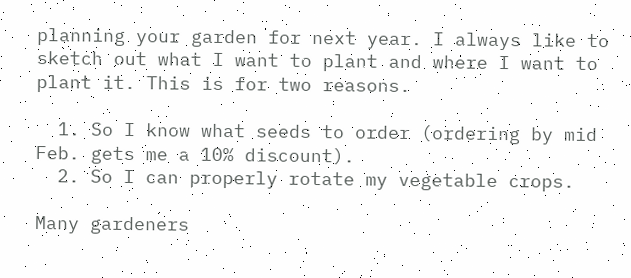planning your garden for next year. I always like to sketch out what I want to plant and where I want to plant it. This is for two reasons.

  1. So I know what seeds to order (ordering by mid Feb. gets me a 10% discount).
  2. So I can properly rotate my vegetable crops.

Many gardeners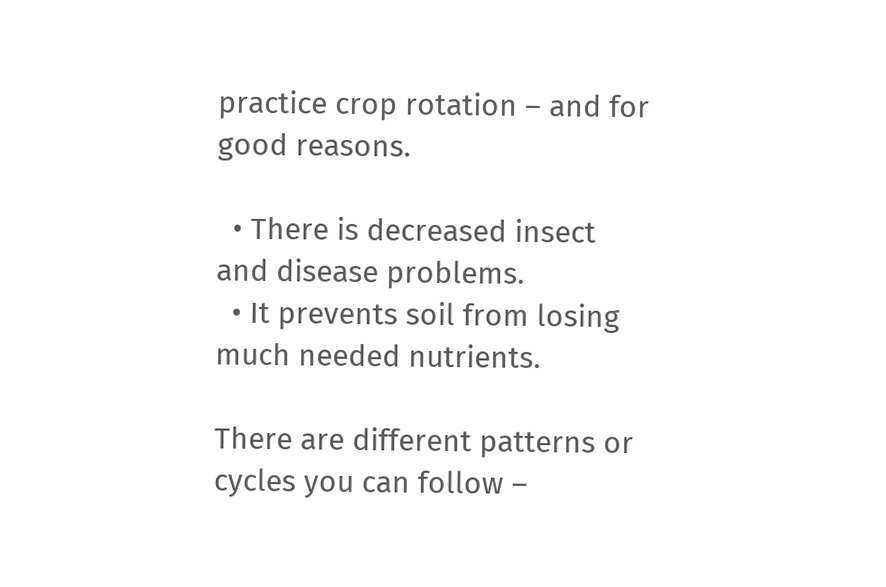practice crop rotation – and for good reasons.

  • There is decreased insect and disease problems.
  • It prevents soil from losing much needed nutrients.

There are different patterns or cycles you can follow –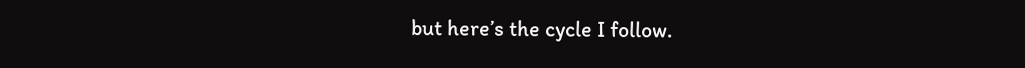but here’s the cycle I follow.